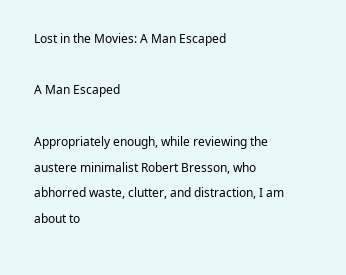Lost in the Movies: A Man Escaped

A Man Escaped

Appropriately enough, while reviewing the austere minimalist Robert Bresson, who abhorred waste, clutter, and distraction, I am about to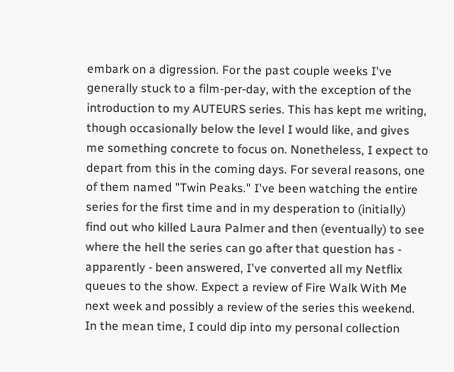embark on a digression. For the past couple weeks I've generally stuck to a film-per-day, with the exception of the introduction to my AUTEURS series. This has kept me writing, though occasionally below the level I would like, and gives me something concrete to focus on. Nonetheless, I expect to depart from this in the coming days. For several reasons, one of them named "Twin Peaks." I've been watching the entire series for the first time and in my desperation to (initially) find out who killed Laura Palmer and then (eventually) to see where the hell the series can go after that question has - apparently - been answered, I've converted all my Netflix queues to the show. Expect a review of Fire Walk With Me next week and possibly a review of the series this weekend. In the mean time, I could dip into my personal collection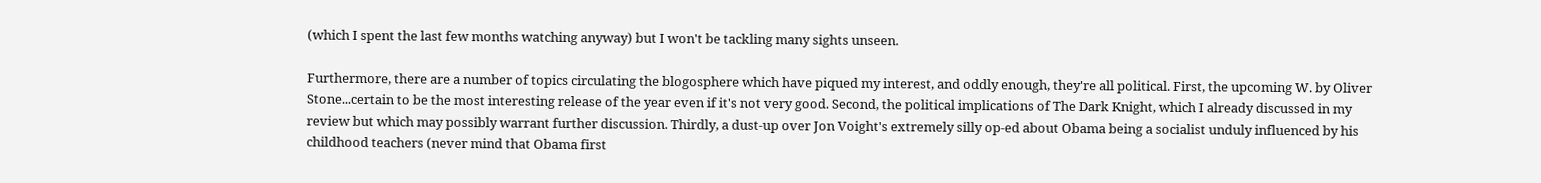(which I spent the last few months watching anyway) but I won't be tackling many sights unseen.

Furthermore, there are a number of topics circulating the blogosphere which have piqued my interest, and oddly enough, they're all political. First, the upcoming W. by Oliver Stone...certain to be the most interesting release of the year even if it's not very good. Second, the political implications of The Dark Knight, which I already discussed in my review but which may possibly warrant further discussion. Thirdly, a dust-up over Jon Voight's extremely silly op-ed about Obama being a socialist unduly influenced by his childhood teachers (never mind that Obama first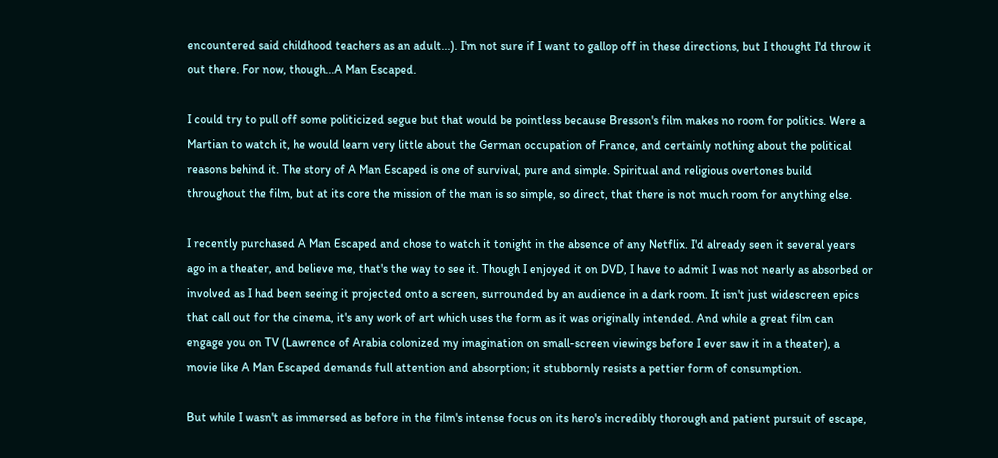encountered said childhood teachers as an adult...). I'm not sure if I want to gallop off in these directions, but I thought I'd throw it out there. For now, though...A Man Escaped.

I could try to pull off some politicized segue but that would be pointless because Bresson's film makes no room for politics. Were a Martian to watch it, he would learn very little about the German occupation of France, and certainly nothing about the political reasons behind it. The story of A Man Escaped is one of survival, pure and simple. Spiritual and religious overtones build throughout the film, but at its core the mission of the man is so simple, so direct, that there is not much room for anything else.

I recently purchased A Man Escaped and chose to watch it tonight in the absence of any Netflix. I'd already seen it several years ago in a theater, and believe me, that's the way to see it. Though I enjoyed it on DVD, I have to admit I was not nearly as absorbed or involved as I had been seeing it projected onto a screen, surrounded by an audience in a dark room. It isn't just widescreen epics that call out for the cinema, it's any work of art which uses the form as it was originally intended. And while a great film can engage you on TV (Lawrence of Arabia colonized my imagination on small-screen viewings before I ever saw it in a theater), a movie like A Man Escaped demands full attention and absorption; it stubbornly resists a pettier form of consumption.

But while I wasn't as immersed as before in the film's intense focus on its hero's incredibly thorough and patient pursuit of escape,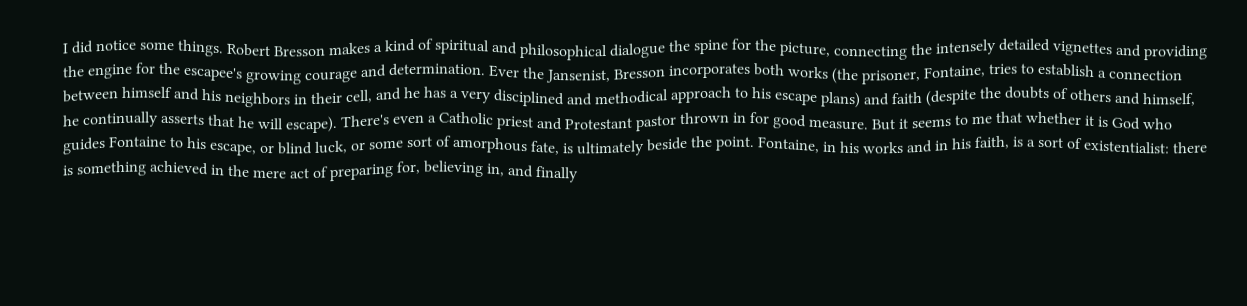I did notice some things. Robert Bresson makes a kind of spiritual and philosophical dialogue the spine for the picture, connecting the intensely detailed vignettes and providing the engine for the escapee's growing courage and determination. Ever the Jansenist, Bresson incorporates both works (the prisoner, Fontaine, tries to establish a connection between himself and his neighbors in their cell, and he has a very disciplined and methodical approach to his escape plans) and faith (despite the doubts of others and himself, he continually asserts that he will escape). There's even a Catholic priest and Protestant pastor thrown in for good measure. But it seems to me that whether it is God who guides Fontaine to his escape, or blind luck, or some sort of amorphous fate, is ultimately beside the point. Fontaine, in his works and in his faith, is a sort of existentialist: there is something achieved in the mere act of preparing for, believing in, and finally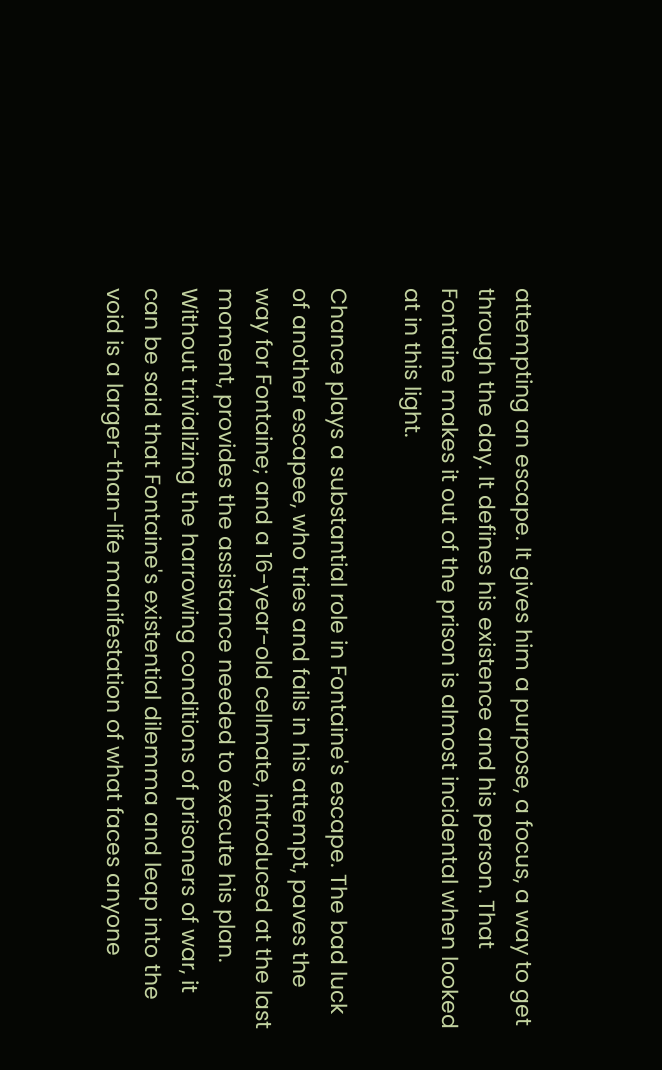attempting an escape. It gives him a purpose, a focus, a way to get through the day. It defines his existence and his person. That Fontaine makes it out of the prison is almost incidental when looked at in this light.

Chance plays a substantial role in Fontaine's escape. The bad luck of another escapee, who tries and fails in his attempt, paves the way for Fontaine; and a 16-year-old cellmate, introduced at the last moment, provides the assistance needed to execute his plan. Without trivializing the harrowing conditions of prisoners of war, it can be said that Fontaine's existential dilemma and leap into the void is a larger-than-life manifestation of what faces anyone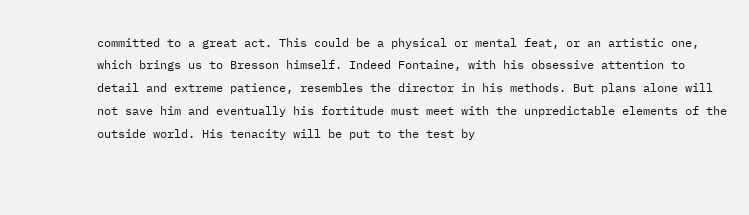committed to a great act. This could be a physical or mental feat, or an artistic one, which brings us to Bresson himself. Indeed Fontaine, with his obsessive attention to detail and extreme patience, resembles the director in his methods. But plans alone will not save him and eventually his fortitude must meet with the unpredictable elements of the outside world. His tenacity will be put to the test by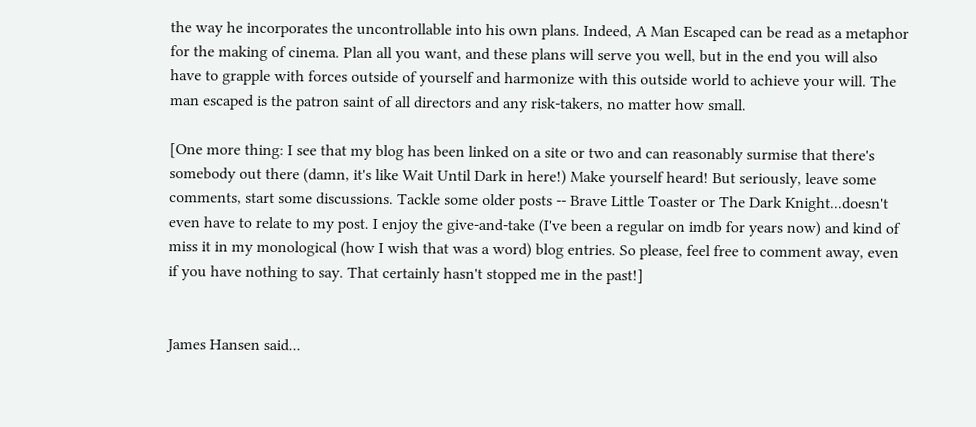the way he incorporates the uncontrollable into his own plans. Indeed, A Man Escaped can be read as a metaphor for the making of cinema. Plan all you want, and these plans will serve you well, but in the end you will also have to grapple with forces outside of yourself and harmonize with this outside world to achieve your will. The man escaped is the patron saint of all directors and any risk-takers, no matter how small.

[One more thing: I see that my blog has been linked on a site or two and can reasonably surmise that there's somebody out there (damn, it's like Wait Until Dark in here!) Make yourself heard! But seriously, leave some comments, start some discussions. Tackle some older posts -- Brave Little Toaster or The Dark Knight...doesn't even have to relate to my post. I enjoy the give-and-take (I've been a regular on imdb for years now) and kind of miss it in my monological (how I wish that was a word) blog entries. So please, feel free to comment away, even if you have nothing to say. That certainly hasn't stopped me in the past!]


James Hansen said...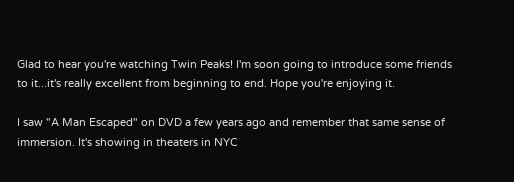Glad to hear you're watching Twin Peaks! I'm soon going to introduce some friends to it...it's really excellent from beginning to end. Hope you're enjoying it.

I saw "A Man Escaped" on DVD a few years ago and remember that same sense of immersion. It's showing in theaters in NYC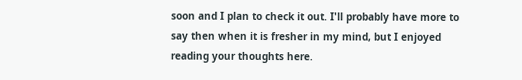soon and I plan to check it out. I'll probably have more to say then when it is fresher in my mind, but I enjoyed reading your thoughts here.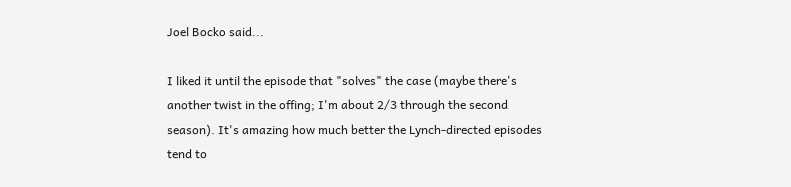Joel Bocko said...

I liked it until the episode that "solves" the case (maybe there's another twist in the offing; I'm about 2/3 through the second season). It's amazing how much better the Lynch-directed episodes tend to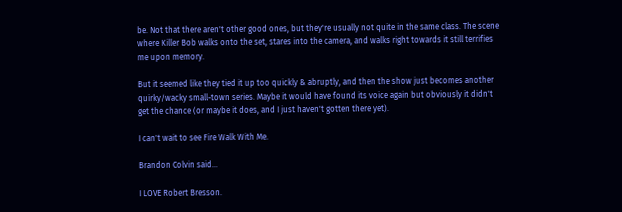be. Not that there aren't other good ones, but they're usually not quite in the same class. The scene where Killer Bob walks onto the set, stares into the camera, and walks right towards it still terrifies me upon memory.

But it seemed like they tied it up too quickly & abruptly, and then the show just becomes another quirky/wacky small-town series. Maybe it would have found its voice again but obviously it didn't get the chance (or maybe it does, and I just haven't gotten there yet).

I can't wait to see Fire Walk With Me.

Brandon Colvin said...

I LOVE Robert Bresson.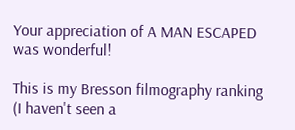Your appreciation of A MAN ESCAPED was wonderful!

This is my Bresson filmography ranking (I haven't seen a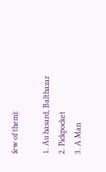few of them):

1. Au hasard, Balthazar
2. Pickpocket
3. A Man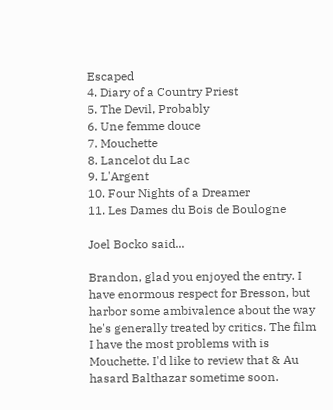Escaped
4. Diary of a Country Priest
5. The Devil, Probably
6. Une femme douce
7. Mouchette
8. Lancelot du Lac
9. L'Argent
10. Four Nights of a Dreamer
11. Les Dames du Bois de Boulogne

Joel Bocko said...

Brandon, glad you enjoyed the entry. I have enormous respect for Bresson, but harbor some ambivalence about the way he's generally treated by critics. The film I have the most problems with is Mouchette. I'd like to review that & Au hasard Balthazar sometime soon.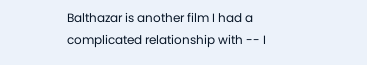Balthazar is another film I had a complicated relationship with -- I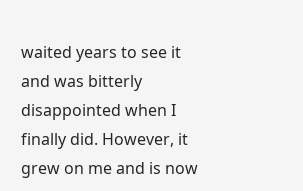waited years to see it and was bitterly disappointed when I finally did. However, it grew on me and is now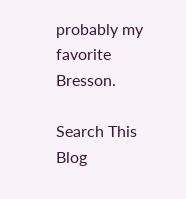probably my favorite Bresson.

Search This Blog